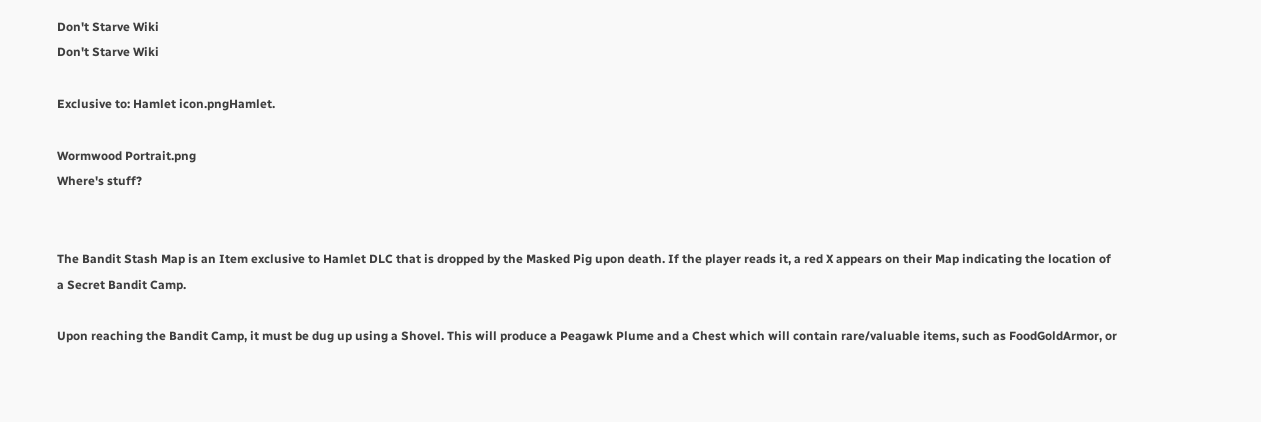Don't Starve Wiki
Don't Starve Wiki

Exclusive to: Hamlet icon.pngHamlet.

Wormwood Portrait.png
Where's stuff?


The Bandit Stash Map is an Item exclusive to Hamlet DLC that is dropped by the Masked Pig upon death. If the player reads it, a red X appears on their Map indicating the location of a Secret Bandit Camp.

Upon reaching the Bandit Camp, it must be dug up using a Shovel. This will produce a Peagawk Plume and a Chest which will contain rare/valuable items, such as FoodGoldArmor, or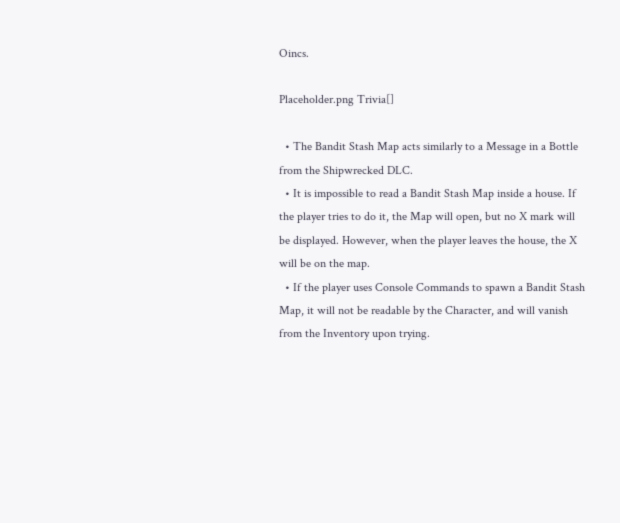Oincs.

Placeholder.png Trivia[]

  • The Bandit Stash Map acts similarly to a Message in a Bottle from the Shipwrecked DLC.
  • It is impossible to read a Bandit Stash Map inside a house. If the player tries to do it, the Map will open, but no X mark will be displayed. However, when the player leaves the house, the X will be on the map.
  • If the player uses Console Commands to spawn a Bandit Stash Map, it will not be readable by the Character, and will vanish from the Inventory upon trying.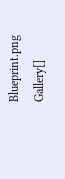Blueprint.png Gallery[]